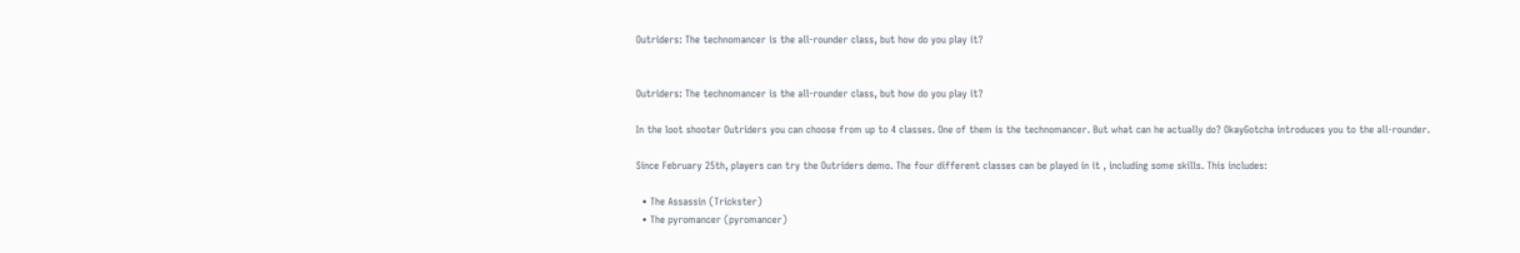Outriders: The technomancer is the all-rounder class, but how do you play it?


Outriders: The technomancer is the all-rounder class, but how do you play it?

In the loot shooter Outriders you can choose from up to 4 classes. One of them is the technomancer. But what can he actually do? OkayGotcha introduces you to the all-rounder.

Since February 25th, players can try the Outriders demo. The four different classes can be played in it , including some skills. This includes:

  • The Assassin (Trickster)
  • The pyromancer (pyromancer)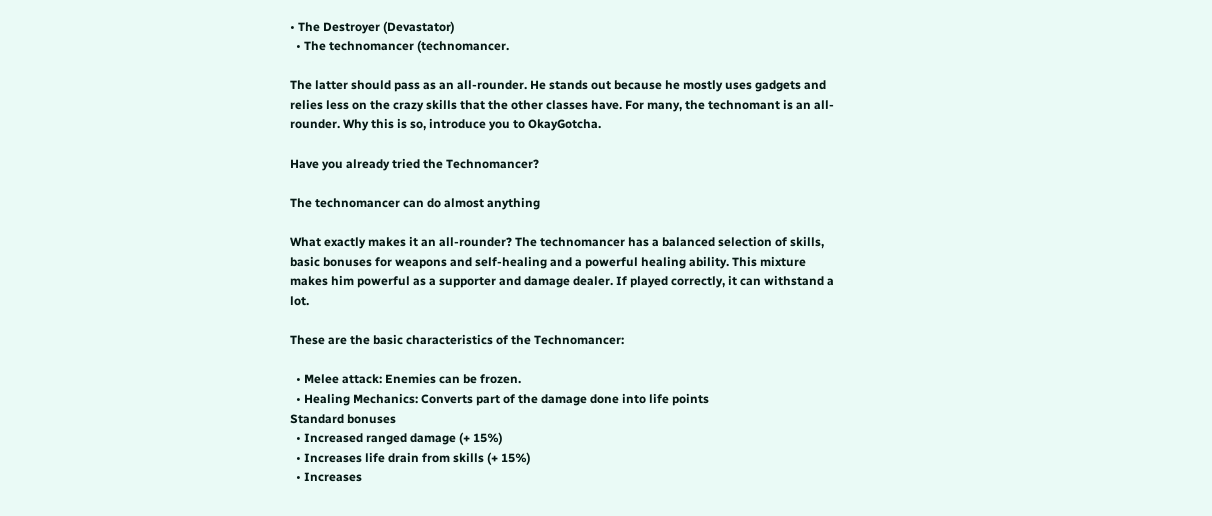• The Destroyer (Devastator)
  • The technomancer (technomancer.

The latter should pass as an all-rounder. He stands out because he mostly uses gadgets and relies less on the crazy skills that the other classes have. For many, the technomant is an all-rounder. Why this is so, introduce you to OkayGotcha.

Have you already tried the Technomancer?

The technomancer can do almost anything

What exactly makes it an all-rounder? The technomancer has a balanced selection of skills, basic bonuses for weapons and self-healing and a powerful healing ability. This mixture makes him powerful as a supporter and damage dealer. If played correctly, it can withstand a lot.

These are the basic characteristics of the Technomancer:

  • Melee attack: Enemies can be frozen.
  • Healing Mechanics: Converts part of the damage done into life points
Standard bonuses
  • Increased ranged damage (+ 15%)
  • Increases life drain from skills (+ 15%)
  • Increases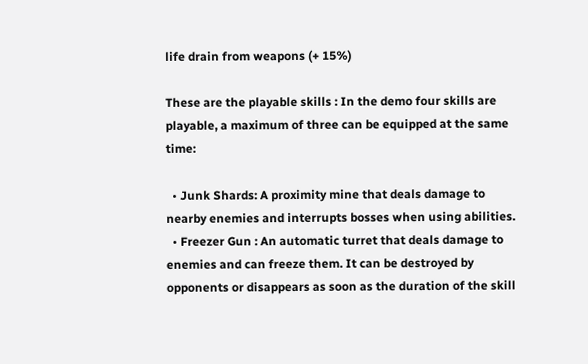life drain from weapons (+ 15%)

These are the playable skills : In the demo four skills are playable, a maximum of three can be equipped at the same time:

  • Junk Shards: A proximity mine that deals damage to nearby enemies and interrupts bosses when using abilities.
  • Freezer Gun : An automatic turret that deals damage to enemies and can freeze them. It can be destroyed by opponents or disappears as soon as the duration of the skill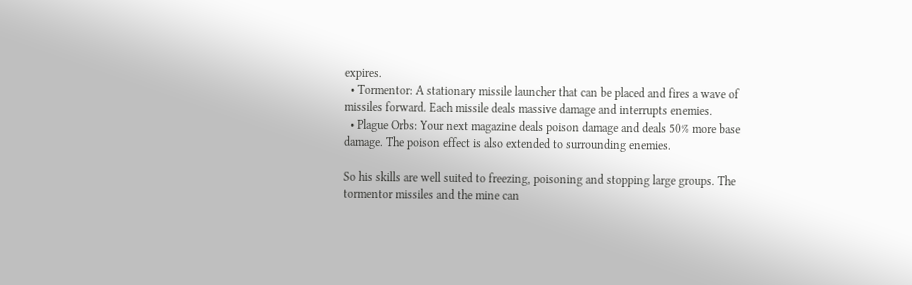expires.
  • Tormentor: A stationary missile launcher that can be placed and fires a wave of missiles forward. Each missile deals massive damage and interrupts enemies.
  • Plague Orbs: Your next magazine deals poison damage and deals 50% more base damage. The poison effect is also extended to surrounding enemies.

So his skills are well suited to freezing, poisoning and stopping large groups. The tormentor missiles and the mine can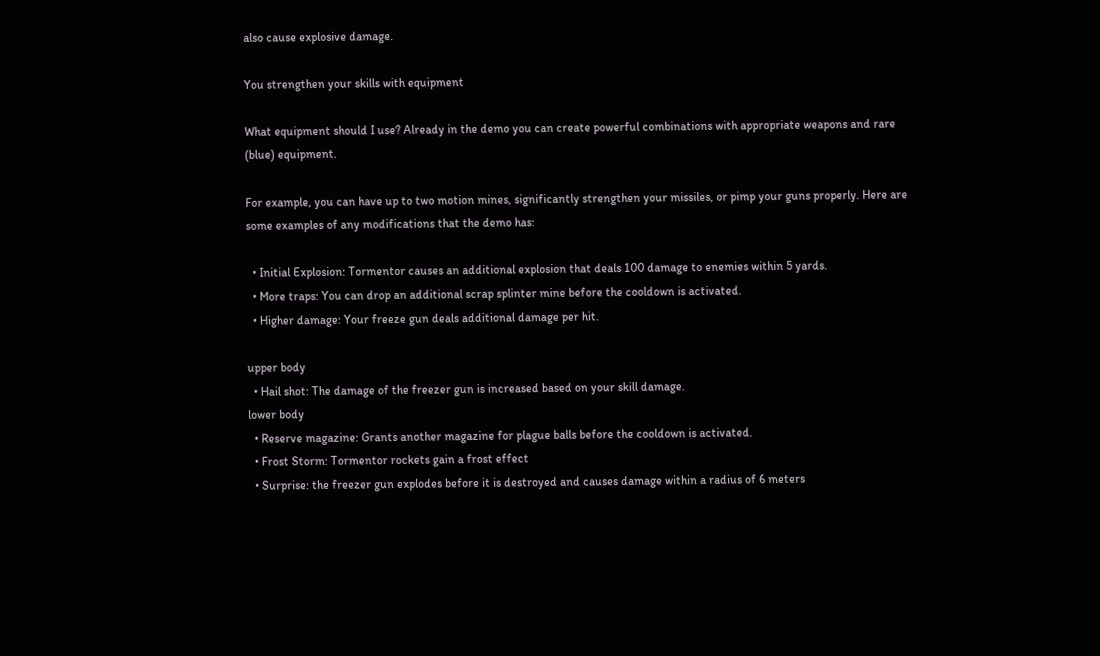also cause explosive damage.

You strengthen your skills with equipment

What equipment should I use? Already in the demo you can create powerful combinations with appropriate weapons and rare (blue) equipment.

For example, you can have up to two motion mines, significantly strengthen your missiles, or pimp your guns properly. Here are some examples of any modifications that the demo has:

  • Initial Explosion: Tormentor causes an additional explosion that deals 100 damage to enemies within 5 yards.
  • More traps: You can drop an additional scrap splinter mine before the cooldown is activated.
  • Higher damage: Your freeze gun deals additional damage per hit.

upper body
  • Hail shot: The damage of the freezer gun is increased based on your skill damage.
lower body
  • Reserve magazine: Grants another magazine for plague balls before the cooldown is activated.
  • Frost Storm: Tormentor rockets gain a frost effect
  • Surprise: the freezer gun explodes before it is destroyed and causes damage within a radius of 6 meters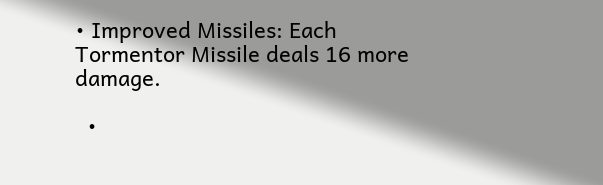• Improved Missiles: Each Tormentor Missile deals 16 more damage.

  •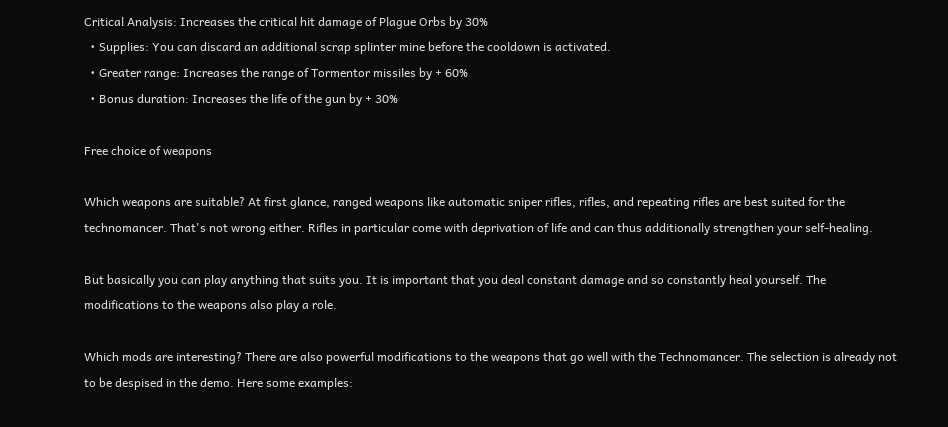Critical Analysis: Increases the critical hit damage of Plague Orbs by 30%
  • Supplies: You can discard an additional scrap splinter mine before the cooldown is activated.
  • Greater range: Increases the range of Tormentor missiles by + 60%
  • Bonus duration: Increases the life of the gun by + 30%

Free choice of weapons

Which weapons are suitable? At first glance, ranged weapons like automatic sniper rifles, rifles, and repeating rifles are best suited for the technomancer. That's not wrong either. Rifles in particular come with deprivation of life and can thus additionally strengthen your self-healing.

But basically you can play anything that suits you. It is important that you deal constant damage and so constantly heal yourself. The modifications to the weapons also play a role.

Which mods are interesting? There are also powerful modifications to the weapons that go well with the Technomancer. The selection is already not to be despised in the demo. Here some examples: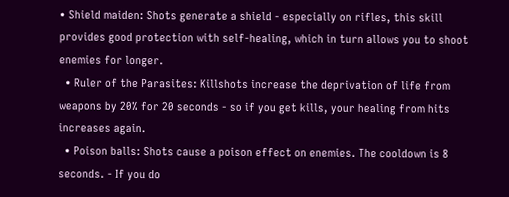• Shield maiden: Shots generate a shield - especially on rifles, this skill provides good protection with self-healing, which in turn allows you to shoot enemies for longer.
  • Ruler of the Parasites: Killshots increase the deprivation of life from weapons by 20% for 20 seconds - so if you get kills, your healing from hits increases again.
  • Poison balls: Shots cause a poison effect on enemies. The cooldown is 8 seconds. - If you do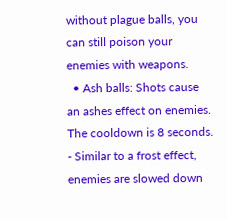without plague balls, you can still poison your enemies with weapons.
  • Ash balls: Shots cause an ashes effect on enemies. The cooldown is 8 seconds. - Similar to a frost effect, enemies are slowed down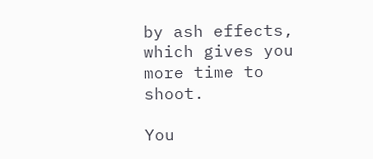by ash effects, which gives you more time to shoot.

You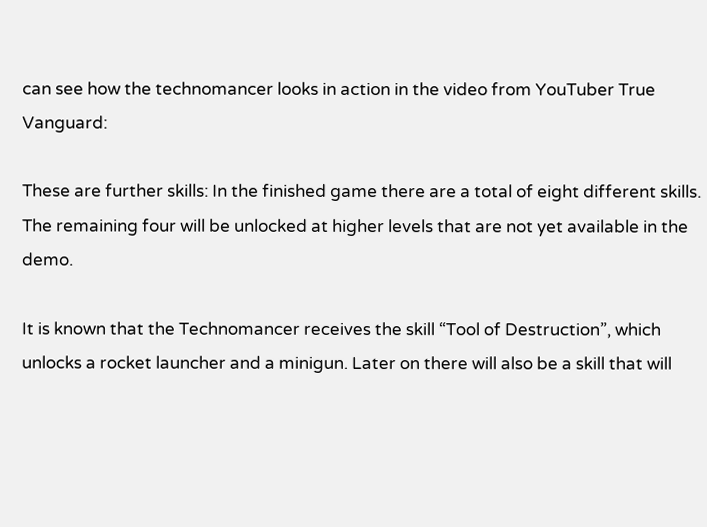can see how the technomancer looks in action in the video from YouTuber True Vanguard:

These are further skills: In the finished game there are a total of eight different skills. The remaining four will be unlocked at higher levels that are not yet available in the demo.

It is known that the Technomancer receives the skill “Tool of Destruction”, which unlocks a rocket launcher and a minigun. Later on there will also be a skill that will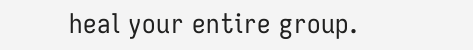heal your entire group.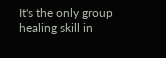It's the only group healing skill in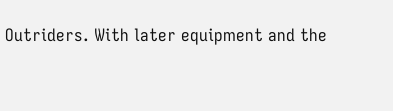Outriders. With later equipment and the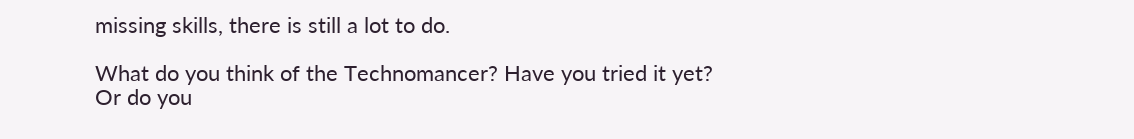missing skills, there is still a lot to do.

What do you think of the Technomancer? Have you tried it yet? Or do you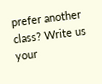prefer another class? Write us your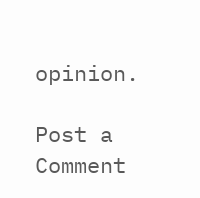opinion.

Post a Comment